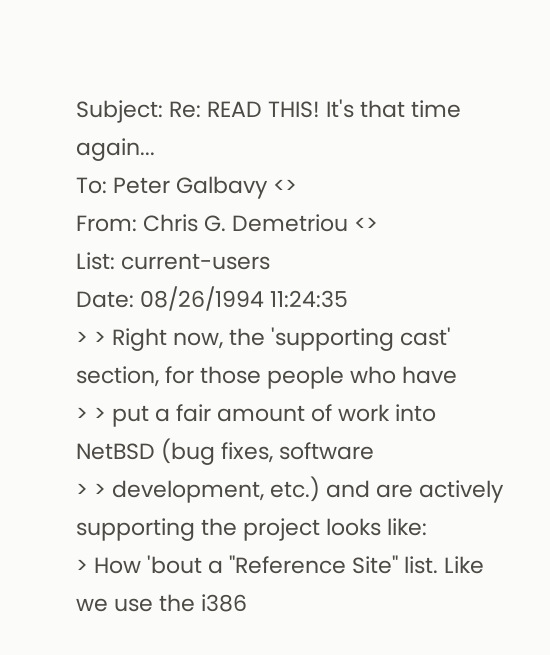Subject: Re: READ THIS! It's that time again...
To: Peter Galbavy <>
From: Chris G. Demetriou <>
List: current-users
Date: 08/26/1994 11:24:35
> > Right now, the 'supporting cast' section, for those people who have
> > put a fair amount of work into NetBSD (bug fixes, software
> > development, etc.) and are actively supporting the project looks like:
> How 'bout a "Reference Site" list. Like we use the i386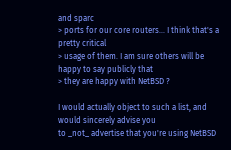and sparc
> ports for our core routers... I think that's a pretty critical
> usage of them. I am sure others will be happy to say publicly that
> they are happy with NetBSD ?

I would actually object to such a list, and would sincerely advise you
to _not_ advertise that you're using NetBSD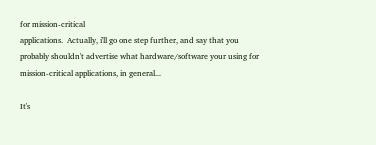for mission-critical
applications.  Actually, i'll go one step further, and say that you
probably shouldn't advertise what hardware/software your using for
mission-critical applications, in general...

It's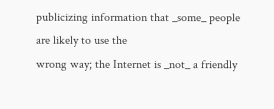publicizing information that _some_ people are likely to use the
wrong way; the Internet is _not_ a friendly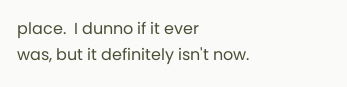place.  I dunno if it ever
was, but it definitely isn't now.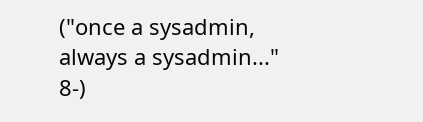("once a sysadmin, always a sysadmin..."  8-)